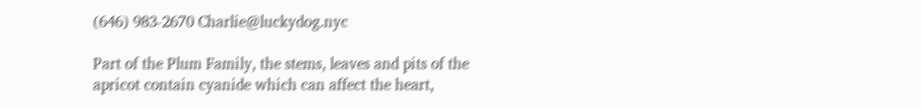(646) 983-2670 Charlie@luckydog.nyc

Part of the Plum Family, the stems, leaves and pits of the apricot contain cyanide which can affect the heart,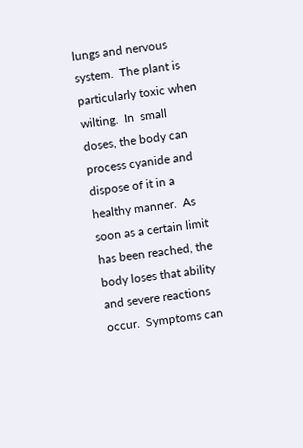lungs and nervous system.  The plant is particularly toxic when wilting.  In  small doses, the body can process cyanide and dispose of it in a healthy manner.  As soon as a certain limit has been reached, the body loses that ability and severe reactions occur.  Symptoms can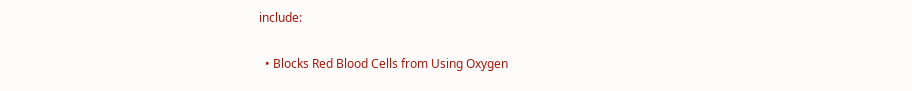include:

  • Blocks Red Blood Cells from Using Oxygen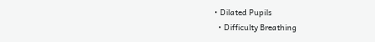• Dilated Pupils
  • Difficulty Breathing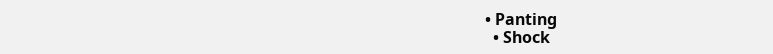• Panting
  • Shock